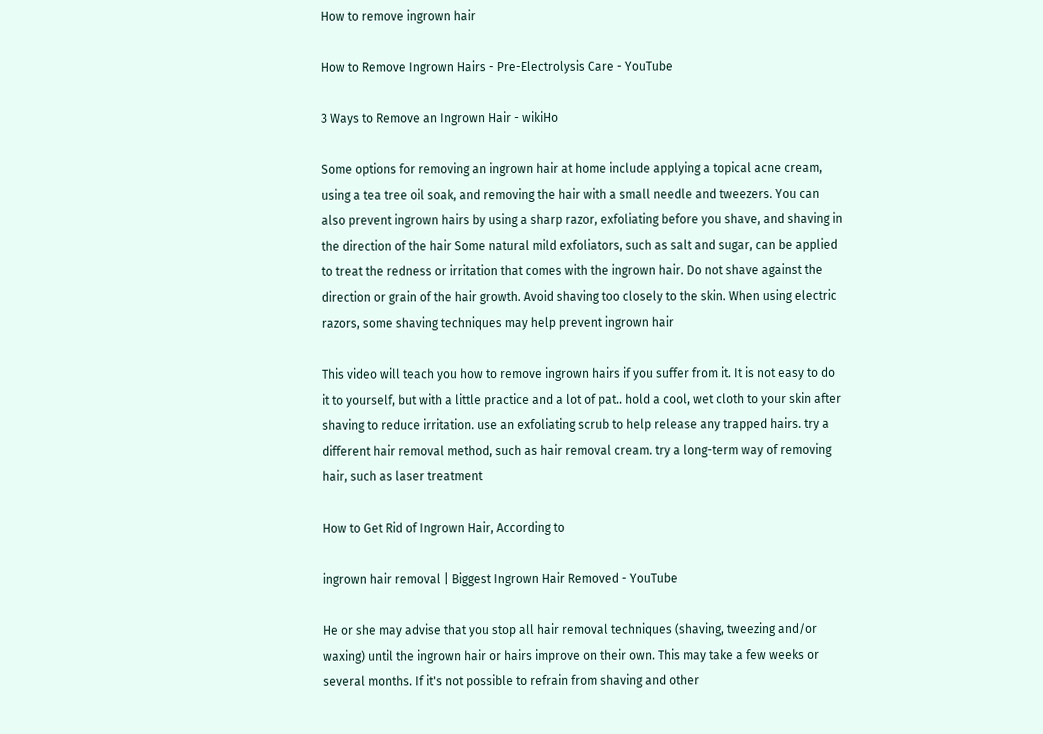How to remove ingrown hair

How to Remove Ingrown Hairs - Pre-Electrolysis Care - YouTube

3 Ways to Remove an Ingrown Hair - wikiHo

Some options for removing an ingrown hair at home include applying a topical acne cream, using a tea tree oil soak, and removing the hair with a small needle and tweezers. You can also prevent ingrown hairs by using a sharp razor, exfoliating before you shave, and shaving in the direction of the hair Some natural mild exfoliators, such as salt and sugar, can be applied to treat the redness or irritation that comes with the ingrown hair. Do not shave against the direction or grain of the hair growth. Avoid shaving too closely to the skin. When using electric razors, some shaving techniques may help prevent ingrown hair

This video will teach you how to remove ingrown hairs if you suffer from it. It is not easy to do it to yourself, but with a little practice and a lot of pat.. hold a cool, wet cloth to your skin after shaving to reduce irritation. use an exfoliating scrub to help release any trapped hairs. try a different hair removal method, such as hair removal cream. try a long-term way of removing hair, such as laser treatment

How to Get Rid of Ingrown Hair, According to

ingrown hair removal | Biggest Ingrown Hair Removed - YouTube

He or she may advise that you stop all hair removal techniques (shaving, tweezing and/or waxing) until the ingrown hair or hairs improve on their own. This may take a few weeks or several months. If it's not possible to refrain from shaving and other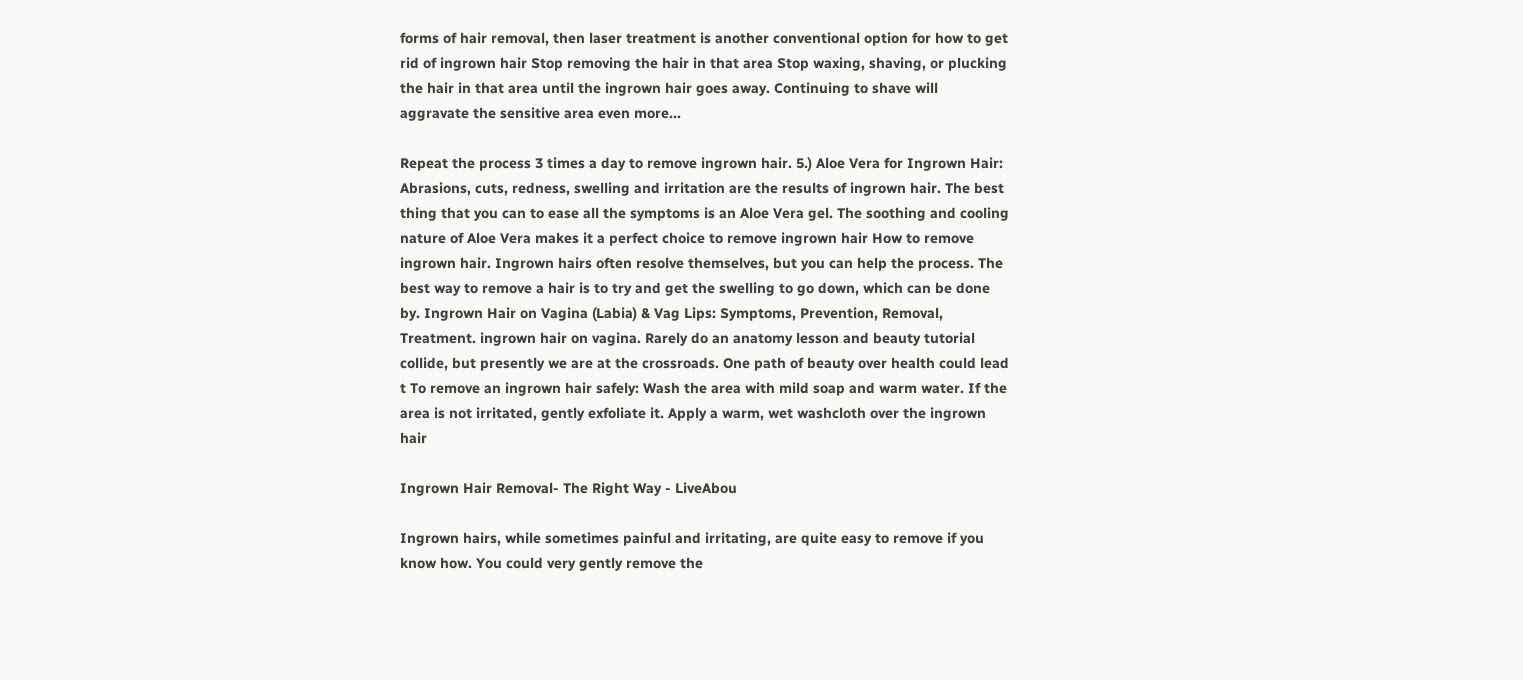forms of hair removal, then laser treatment is another conventional option for how to get rid of ingrown hair Stop removing the hair in that area Stop waxing, shaving, or plucking the hair in that area until the ingrown hair goes away. Continuing to shave will aggravate the sensitive area even more...

Repeat the process 3 times a day to remove ingrown hair. 5.) Aloe Vera for Ingrown Hair: Abrasions, cuts, redness, swelling and irritation are the results of ingrown hair. The best thing that you can to ease all the symptoms is an Aloe Vera gel. The soothing and cooling nature of Aloe Vera makes it a perfect choice to remove ingrown hair How to remove ingrown hair. Ingrown hairs often resolve themselves, but you can help the process. The best way to remove a hair is to try and get the swelling to go down, which can be done by. Ingrown Hair on Vagina (Labia) & Vag Lips: Symptoms, Prevention, Removal, Treatment. ingrown hair on vagina. Rarely do an anatomy lesson and beauty tutorial collide, but presently we are at the crossroads. One path of beauty over health could lead t To remove an ingrown hair safely: Wash the area with mild soap and warm water. If the area is not irritated, gently exfoliate it. Apply a warm, wet washcloth over the ingrown hair

Ingrown Hair Removal- The Right Way - LiveAbou

Ingrown hairs, while sometimes painful and irritating, are quite easy to remove if you know how. You could very gently remove the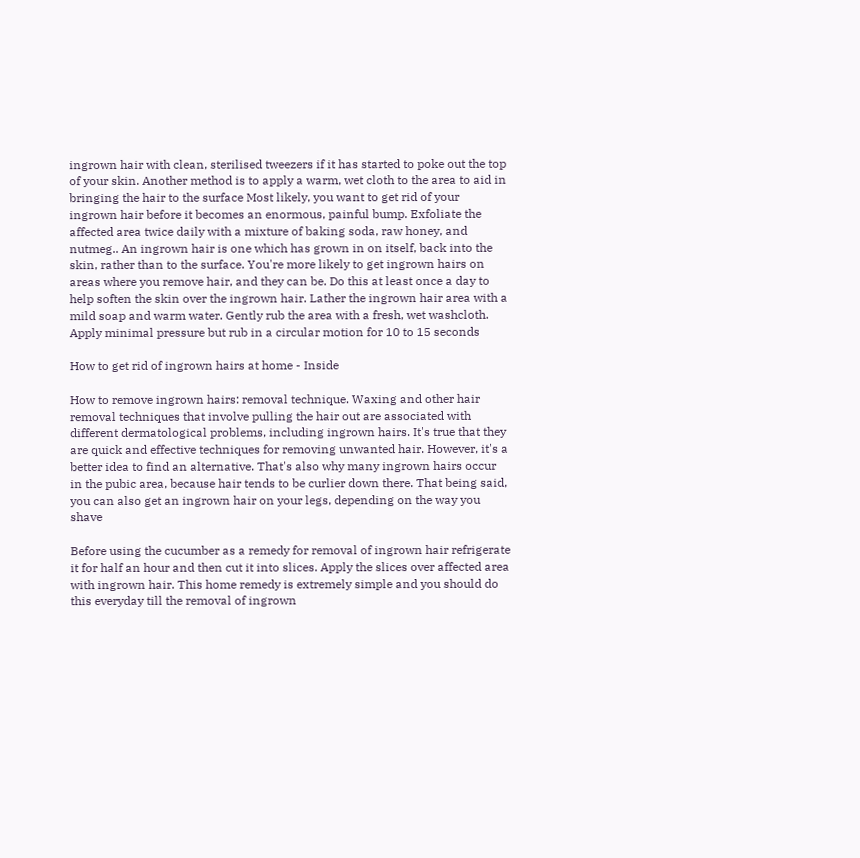ingrown hair with clean, sterilised tweezers if it has started to poke out the top of your skin. Another method is to apply a warm, wet cloth to the area to aid in bringing the hair to the surface Most likely, you want to get rid of your ingrown hair before it becomes an enormous, painful bump. Exfoliate the affected area twice daily with a mixture of baking soda, raw honey, and nutmeg.. An ingrown hair is one which has grown in on itself, back into the skin, rather than to the surface. You're more likely to get ingrown hairs on areas where you remove hair, and they can be. Do this at least once a day to help soften the skin over the ingrown hair. Lather the ingrown hair area with a mild soap and warm water. Gently rub the area with a fresh, wet washcloth. Apply minimal pressure but rub in a circular motion for 10 to 15 seconds

How to get rid of ingrown hairs at home - Inside

How to remove ingrown hairs: removal technique. Waxing and other hair removal techniques that involve pulling the hair out are associated with different dermatological problems, including ingrown hairs. It's true that they are quick and effective techniques for removing unwanted hair. However, it's a better idea to find an alternative. That's also why many ingrown hairs occur in the pubic area, because hair tends to be curlier down there. That being said, you can also get an ingrown hair on your legs, depending on the way you shave

Before using the cucumber as a remedy for removal of ingrown hair refrigerate it for half an hour and then cut it into slices. Apply the slices over affected area with ingrown hair. This home remedy is extremely simple and you should do this everyday till the removal of ingrown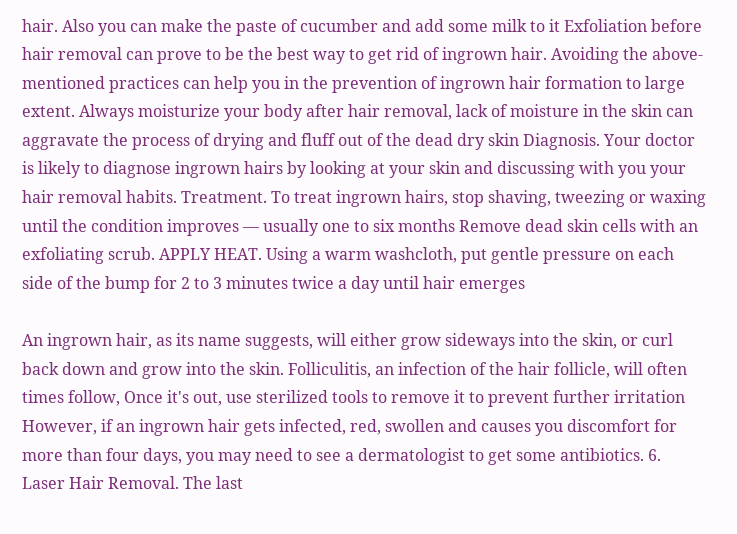hair. Also you can make the paste of cucumber and add some milk to it Exfoliation before hair removal can prove to be the best way to get rid of ingrown hair. Avoiding the above-mentioned practices can help you in the prevention of ingrown hair formation to large extent. Always moisturize your body after hair removal, lack of moisture in the skin can aggravate the process of drying and fluff out of the dead dry skin Diagnosis. Your doctor is likely to diagnose ingrown hairs by looking at your skin and discussing with you your hair removal habits. Treatment. To treat ingrown hairs, stop shaving, tweezing or waxing until the condition improves — usually one to six months Remove dead skin cells with an exfoliating scrub. APPLY HEAT. Using a warm washcloth, put gentle pressure on each side of the bump for 2 to 3 minutes twice a day until hair emerges

An ingrown hair, as its name suggests, will either grow sideways into the skin, or curl back down and grow into the skin. Folliculitis, an infection of the hair follicle, will often times follow, Once it's out, use sterilized tools to remove it to prevent further irritation However, if an ingrown hair gets infected, red, swollen and causes you discomfort for more than four days, you may need to see a dermatologist to get some antibiotics. 6. Laser Hair Removal. The last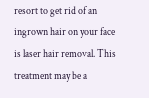resort to get rid of an ingrown hair on your face is laser hair removal. This treatment may be a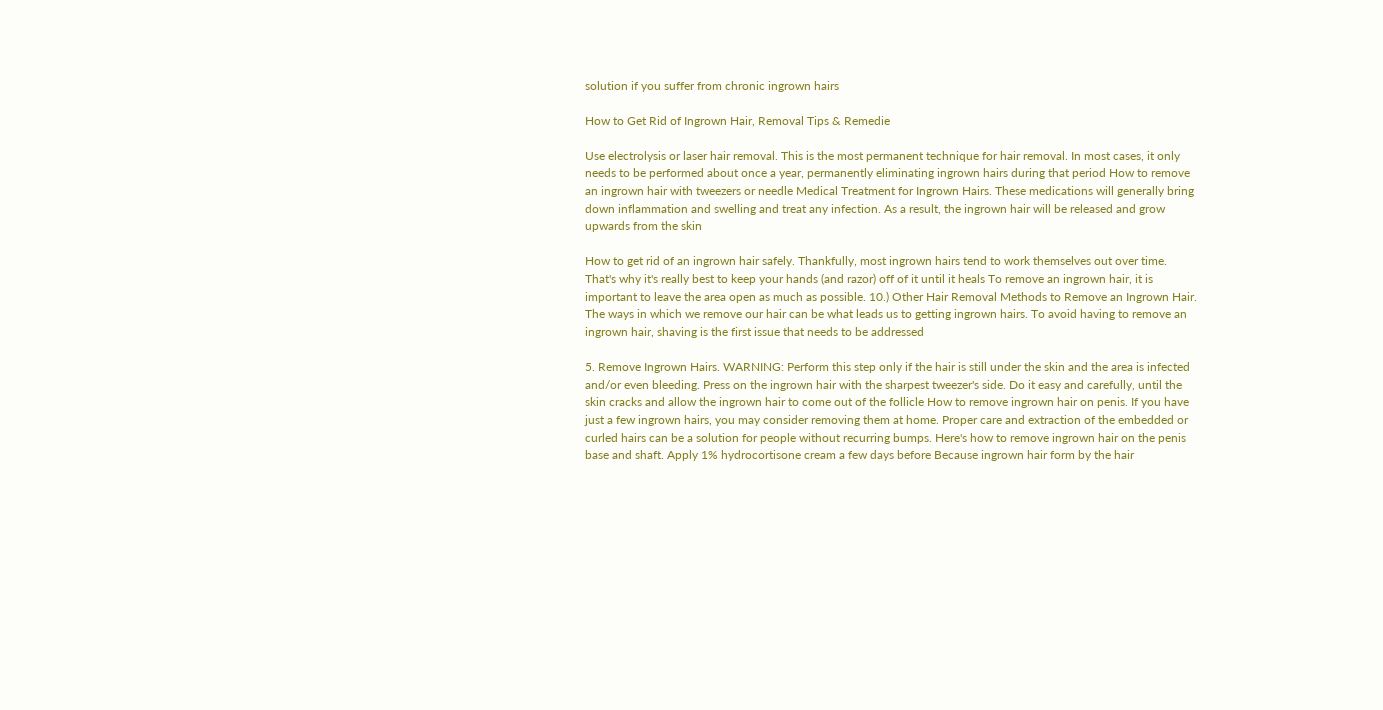solution if you suffer from chronic ingrown hairs

How to Get Rid of Ingrown Hair, Removal Tips & Remedie

Use electrolysis or laser hair removal. This is the most permanent technique for hair removal. In most cases, it only needs to be performed about once a year, permanently eliminating ingrown hairs during that period How to remove an ingrown hair with tweezers or needle Medical Treatment for Ingrown Hairs. These medications will generally bring down inflammation and swelling and treat any infection. As a result, the ingrown hair will be released and grow upwards from the skin

How to get rid of an ingrown hair safely. Thankfully, most ingrown hairs tend to work themselves out over time. That's why it's really best to keep your hands (and razor) off of it until it heals To remove an ingrown hair, it is important to leave the area open as much as possible. 10.) Other Hair Removal Methods to Remove an Ingrown Hair. The ways in which we remove our hair can be what leads us to getting ingrown hairs. To avoid having to remove an ingrown hair, shaving is the first issue that needs to be addressed

5. Remove Ingrown Hairs. WARNING: Perform this step only if the hair is still under the skin and the area is infected and/or even bleeding. Press on the ingrown hair with the sharpest tweezer's side. Do it easy and carefully, until the skin cracks and allow the ingrown hair to come out of the follicle How to remove ingrown hair on penis. If you have just a few ingrown hairs, you may consider removing them at home. Proper care and extraction of the embedded or curled hairs can be a solution for people without recurring bumps. Here's how to remove ingrown hair on the penis base and shaft. Apply 1% hydrocortisone cream a few days before Because ingrown hair form by the hair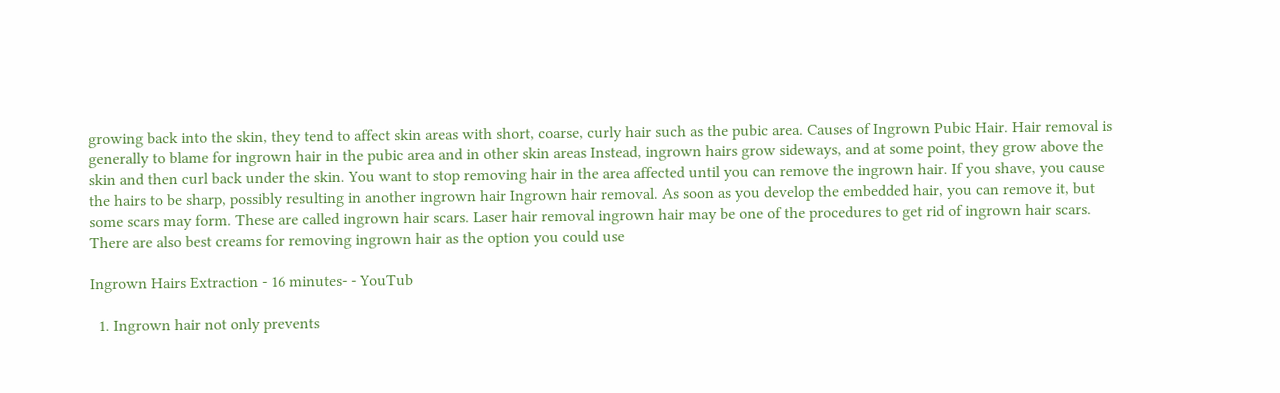growing back into the skin, they tend to affect skin areas with short, coarse, curly hair such as the pubic area. Causes of Ingrown Pubic Hair. Hair removal is generally to blame for ingrown hair in the pubic area and in other skin areas Instead, ingrown hairs grow sideways, and at some point, they grow above the skin and then curl back under the skin. You want to stop removing hair in the area affected until you can remove the ingrown hair. If you shave, you cause the hairs to be sharp, possibly resulting in another ingrown hair Ingrown hair removal. As soon as you develop the embedded hair, you can remove it, but some scars may form. These are called ingrown hair scars. Laser hair removal ingrown hair may be one of the procedures to get rid of ingrown hair scars. There are also best creams for removing ingrown hair as the option you could use

Ingrown Hairs Extraction - 16 minutes- - YouTub

  1. Ingrown hair not only prevents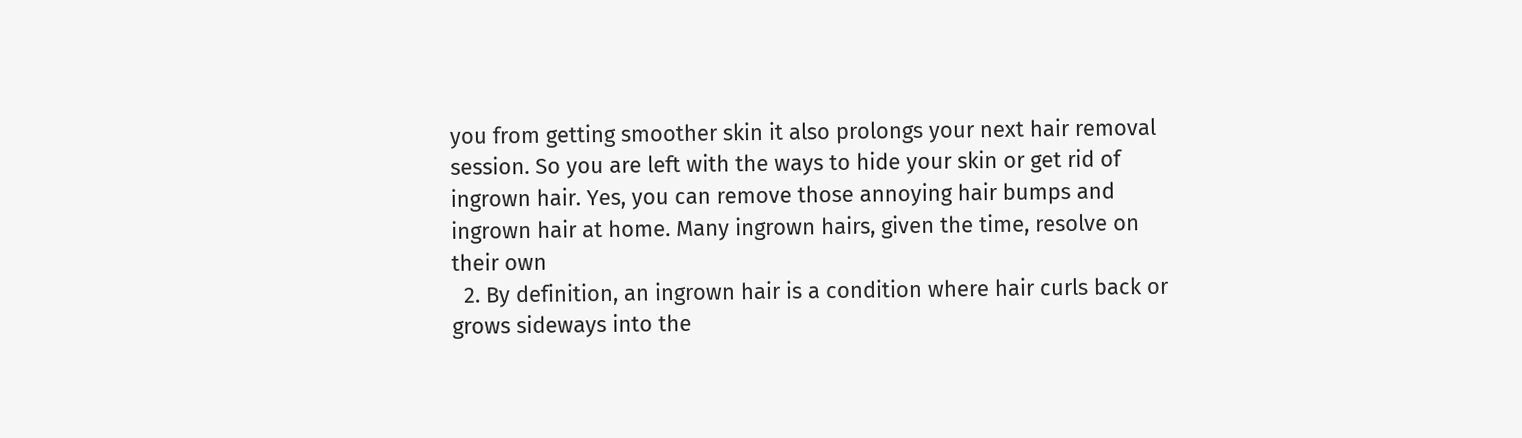you from getting smoother skin it also prolongs your next hair removal session. So you are left with the ways to hide your skin or get rid of ingrown hair. Yes, you can remove those annoying hair bumps and ingrown hair at home. Many ingrown hairs, given the time, resolve on their own
  2. By definition, an ingrown hair is a condition where hair curls back or grows sideways into the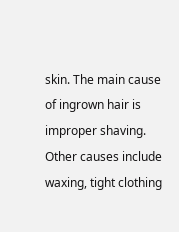skin. The main cause of ingrown hair is improper shaving. Other causes include waxing, tight clothing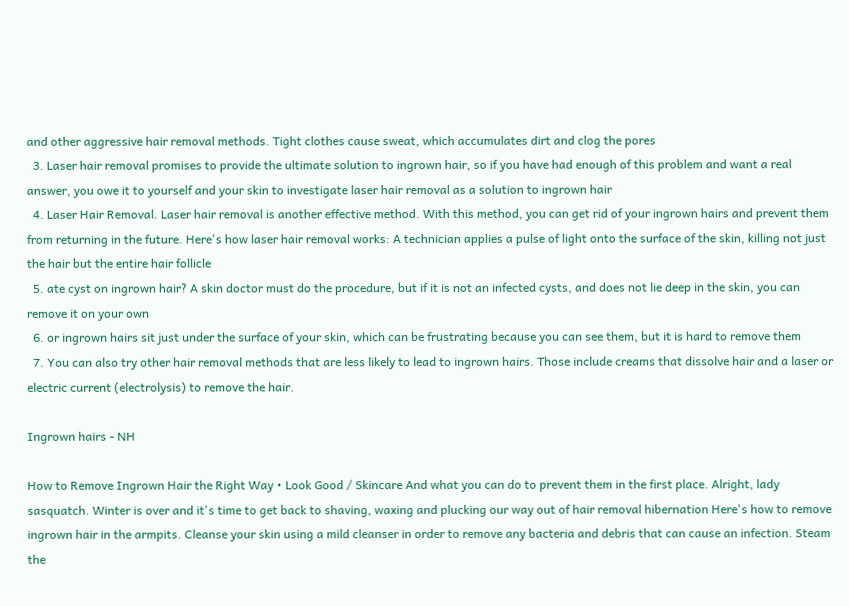and other aggressive hair removal methods. Tight clothes cause sweat, which accumulates dirt and clog the pores
  3. Laser hair removal promises to provide the ultimate solution to ingrown hair, so if you have had enough of this problem and want a real answer, you owe it to yourself and your skin to investigate laser hair removal as a solution to ingrown hair
  4. Laser Hair Removal. Laser hair removal is another effective method. With this method, you can get rid of your ingrown hairs and prevent them from returning in the future. Here's how laser hair removal works: A technician applies a pulse of light onto the surface of the skin, killing not just the hair but the entire hair follicle
  5. ate cyst on ingrown hair? A skin doctor must do the procedure, but if it is not an infected cysts, and does not lie deep in the skin, you can remove it on your own
  6. or ingrown hairs sit just under the surface of your skin, which can be frustrating because you can see them, but it is hard to remove them
  7. You can also try other hair removal methods that are less likely to lead to ingrown hairs. Those include creams that dissolve hair and a laser or electric current (electrolysis) to remove the hair.

Ingrown hairs - NH

How to Remove Ingrown Hair the Right Way • Look Good / Skincare And what you can do to prevent them in the first place. Alright, lady sasquatch. Winter is over and it's time to get back to shaving, waxing and plucking our way out of hair removal hibernation Here's how to remove ingrown hair in the armpits. Cleanse your skin using a mild cleanser in order to remove any bacteria and debris that can cause an infection. Steam the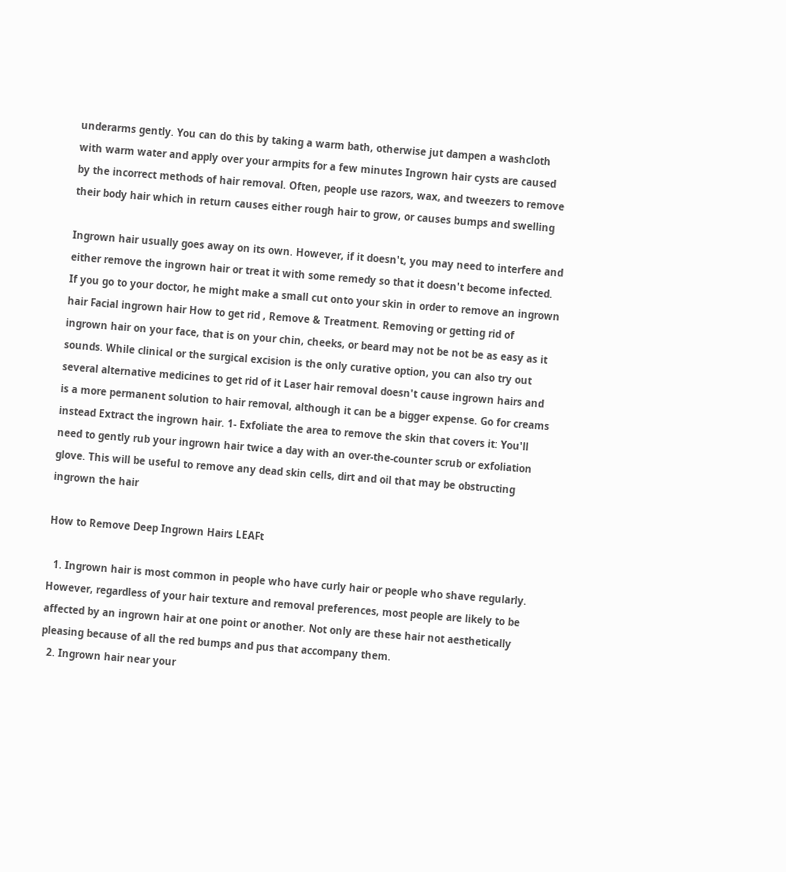underarms gently. You can do this by taking a warm bath, otherwise jut dampen a washcloth with warm water and apply over your armpits for a few minutes Ingrown hair cysts are caused by the incorrect methods of hair removal. Often, people use razors, wax, and tweezers to remove their body hair which in return causes either rough hair to grow, or causes bumps and swelling

Ingrown hair usually goes away on its own. However, if it doesn't, you may need to interfere and either remove the ingrown hair or treat it with some remedy so that it doesn't become infected. If you go to your doctor, he might make a small cut onto your skin in order to remove an ingrown hair Facial ingrown hair How to get rid , Remove & Treatment. Removing or getting rid of ingrown hair on your face, that is on your chin, cheeks, or beard may not be not be as easy as it sounds. While clinical or the surgical excision is the only curative option, you can also try out several alternative medicines to get rid of it Laser hair removal doesn't cause ingrown hairs and is a more permanent solution to hair removal, although it can be a bigger expense. Go for creams instead Extract the ingrown hair. 1- Exfoliate the area to remove the skin that covers it: You'll need to gently rub your ingrown hair twice a day with an over-the-counter scrub or exfoliation glove. This will be useful to remove any dead skin cells, dirt and oil that may be obstructing ingrown the hair

How to Remove Deep Ingrown Hairs LEAFt

  1. Ingrown hair is most common in people who have curly hair or people who shave regularly. However, regardless of your hair texture and removal preferences, most people are likely to be affected by an ingrown hair at one point or another. Not only are these hair not aesthetically pleasing because of all the red bumps and pus that accompany them.
  2. Ingrown hair near your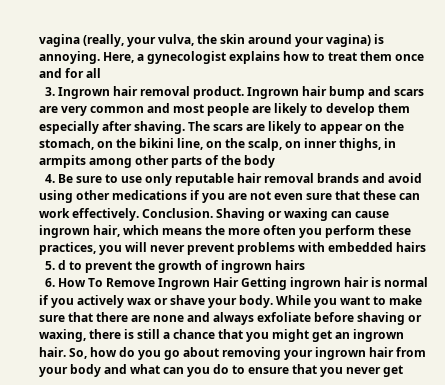vagina (really, your vulva, the skin around your vagina) is annoying. Here, a gynecologist explains how to treat them once and for all
  3. Ingrown hair removal product. Ingrown hair bump and scars are very common and most people are likely to develop them especially after shaving. The scars are likely to appear on the stomach, on the bikini line, on the scalp, on inner thighs, in armpits among other parts of the body
  4. Be sure to use only reputable hair removal brands and avoid using other medications if you are not even sure that these can work effectively. Conclusion. Shaving or waxing can cause ingrown hair, which means the more often you perform these practices, you will never prevent problems with embedded hairs
  5. d to prevent the growth of ingrown hairs
  6. How To Remove Ingrown Hair Getting ingrown hair is normal if you actively wax or shave your body. While you want to make sure that there are none and always exfoliate before shaving or waxing, there is still a chance that you might get an ingrown hair. So, how do you go about removing your ingrown hair from your body and what can you do to ensure that you never get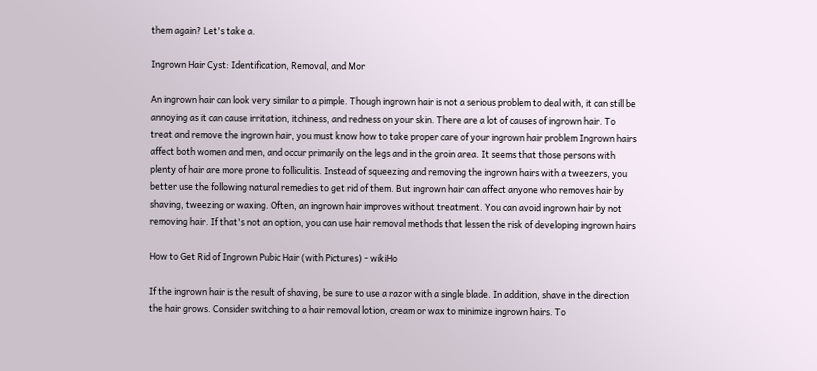them again? Let's take a.

Ingrown Hair Cyst: Identification, Removal, and Mor

An ingrown hair can look very similar to a pimple. Though ingrown hair is not a serious problem to deal with, it can still be annoying as it can cause irritation, itchiness, and redness on your skin. There are a lot of causes of ingrown hair. To treat and remove the ingrown hair, you must know how to take proper care of your ingrown hair problem Ingrown hairs affect both women and men, and occur primarily on the legs and in the groin area. It seems that those persons with plenty of hair are more prone to folliculitis. Instead of squeezing and removing the ingrown hairs with a tweezers, you better use the following natural remedies to get rid of them. But ingrown hair can affect anyone who removes hair by shaving, tweezing or waxing. Often, an ingrown hair improves without treatment. You can avoid ingrown hair by not removing hair. If that's not an option, you can use hair removal methods that lessen the risk of developing ingrown hairs

How to Get Rid of Ingrown Pubic Hair (with Pictures) - wikiHo

If the ingrown hair is the result of shaving, be sure to use a razor with a single blade. In addition, shave in the direction the hair grows. Consider switching to a hair removal lotion, cream or wax to minimize ingrown hairs. To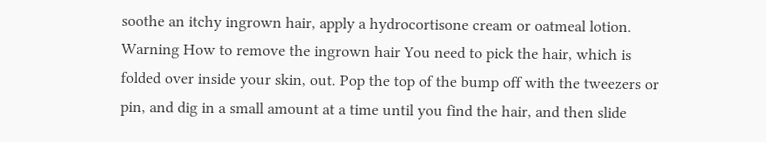soothe an itchy ingrown hair, apply a hydrocortisone cream or oatmeal lotion. Warning How to remove the ingrown hair You need to pick the hair, which is folded over inside your skin, out. Pop the top of the bump off with the tweezers or pin, and dig in a small amount at a time until you find the hair, and then slide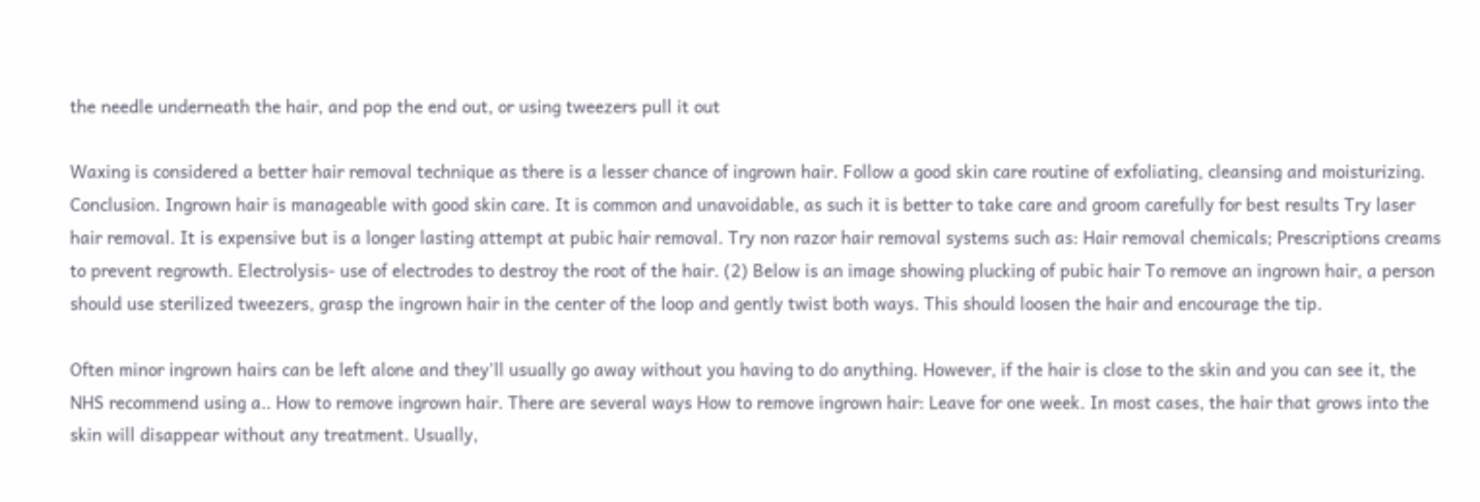the needle underneath the hair, and pop the end out, or using tweezers pull it out

Waxing is considered a better hair removal technique as there is a lesser chance of ingrown hair. Follow a good skin care routine of exfoliating, cleansing and moisturizing. Conclusion. Ingrown hair is manageable with good skin care. It is common and unavoidable, as such it is better to take care and groom carefully for best results Try laser hair removal. It is expensive but is a longer lasting attempt at pubic hair removal. Try non razor hair removal systems such as: Hair removal chemicals; Prescriptions creams to prevent regrowth. Electrolysis- use of electrodes to destroy the root of the hair. (2) Below is an image showing plucking of pubic hair To remove an ingrown hair, a person should use sterilized tweezers, grasp the ingrown hair in the center of the loop and gently twist both ways. This should loosen the hair and encourage the tip.

Often minor ingrown hairs can be left alone and they'll usually go away without you having to do anything. However, if the hair is close to the skin and you can see it, the NHS recommend using a.. How to remove ingrown hair. There are several ways How to remove ingrown hair: Leave for one week. In most cases, the hair that grows into the skin will disappear without any treatment. Usually,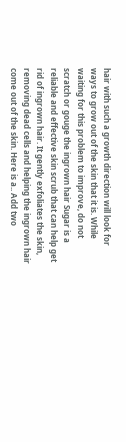hair with such a growth direction will look for ways to grow out of the skin that it is. While waiting for this problem to improve, do not scratch or gouge the ingrown hair Sugar is a reliable and effective skin scrub that can help get rid of ingrown hair. It gently exfoliates the skin, removing dead cells and helping the ingrown hair come out of the skin. Here is a.. Add two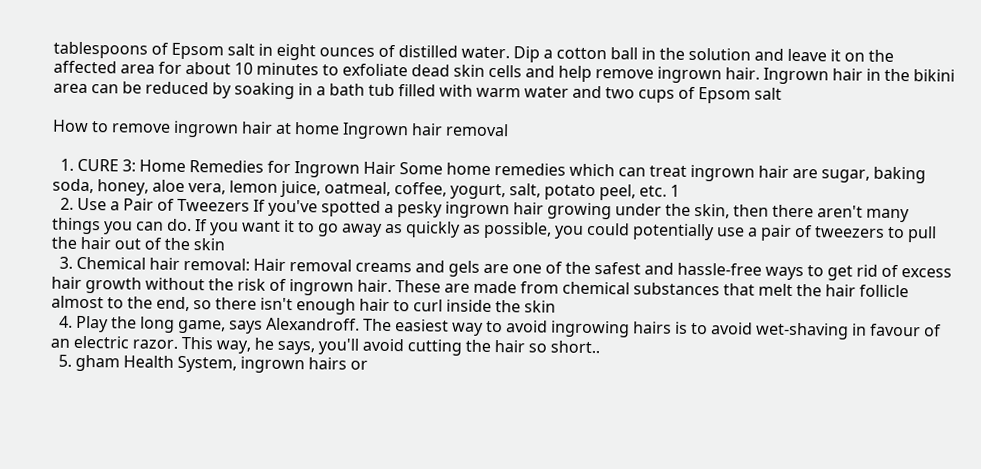tablespoons of Epsom salt in eight ounces of distilled water. Dip a cotton ball in the solution and leave it on the affected area for about 10 minutes to exfoliate dead skin cells and help remove ingrown hair. Ingrown hair in the bikini area can be reduced by soaking in a bath tub filled with warm water and two cups of Epsom salt

How to remove ingrown hair at home Ingrown hair removal

  1. CURE 3: Home Remedies for Ingrown Hair Some home remedies which can treat ingrown hair are sugar, baking soda, honey, aloe vera, lemon juice, oatmeal, coffee, yogurt, salt, potato peel, etc. 1
  2. Use a Pair of Tweezers If you've spotted a pesky ingrown hair growing under the skin, then there aren't many things you can do. If you want it to go away as quickly as possible, you could potentially use a pair of tweezers to pull the hair out of the skin
  3. Chemical hair removal: Hair removal creams and gels are one of the safest and hassle-free ways to get rid of excess hair growth without the risk of ingrown hair. These are made from chemical substances that melt the hair follicle almost to the end, so there isn't enough hair to curl inside the skin
  4. Play the long game, says Alexandroff. The easiest way to avoid ingrowing hairs is to avoid wet-shaving in favour of an electric razor. This way, he says, you'll avoid cutting the hair so short..
  5. gham Health System, ingrown hairs or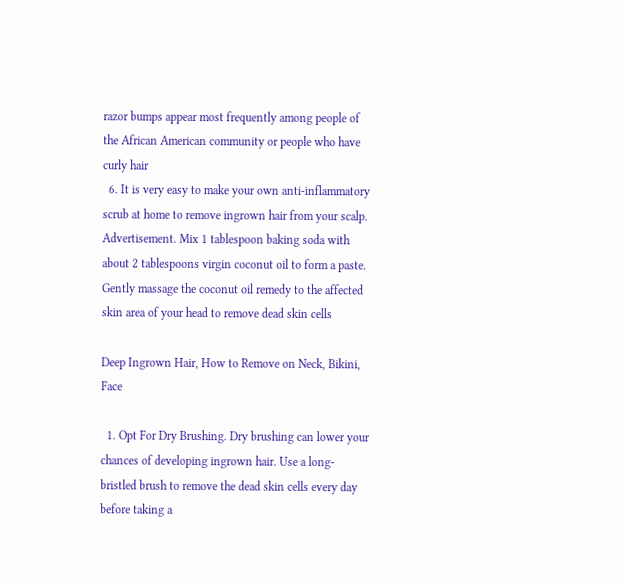razor bumps appear most frequently among people of the African American community or people who have curly hair
  6. It is very easy to make your own anti-inflammatory scrub at home to remove ingrown hair from your scalp. Advertisement. Mix 1 tablespoon baking soda with about 2 tablespoons virgin coconut oil to form a paste. Gently massage the coconut oil remedy to the affected skin area of your head to remove dead skin cells

Deep Ingrown Hair, How to Remove on Neck, Bikini, Face

  1. Opt For Dry Brushing. Dry brushing can lower your chances of developing ingrown hair. Use a long-bristled brush to remove the dead skin cells every day before taking a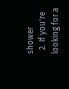shower
  2. If you're looking for a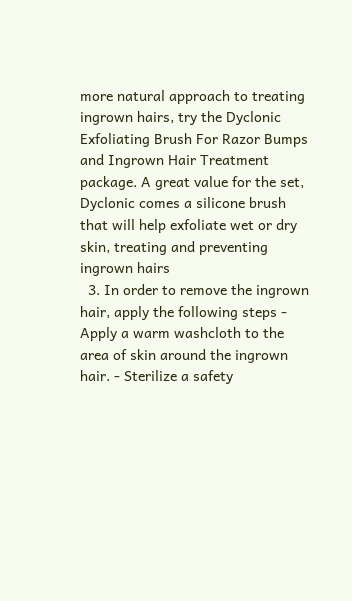more natural approach to treating ingrown hairs, try the Dyclonic Exfoliating Brush For Razor Bumps and Ingrown Hair Treatment package. A great value for the set, Dyclonic comes a silicone brush that will help exfoliate wet or dry skin, treating and preventing ingrown hairs
  3. In order to remove the ingrown hair, apply the following steps - Apply a warm washcloth to the area of skin around the ingrown hair. - Sterilize a safety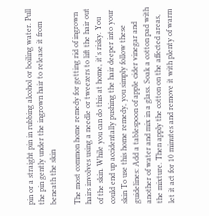pin or a straight pin in rubbing alcohol or boiling water. Pull the pin gently under the ingrown hair to release it from beneath the skin

The most common home remedy for getting rid of ingrown hairs involves using a needle or tweezers to lift the hair out of the skin. While you can do this at home, it's risky. You could end up accidentally pushing the hair deeper into your skin To use this home remedy, you simply follow these guidelines: Add a tablespoon of apple cider vinegar and another of water and mix in a glass. Soak a cotton pad with the mixture. Then apply the cotton on the affected areas, let it act for 10 minutes and remove it with plenty of warm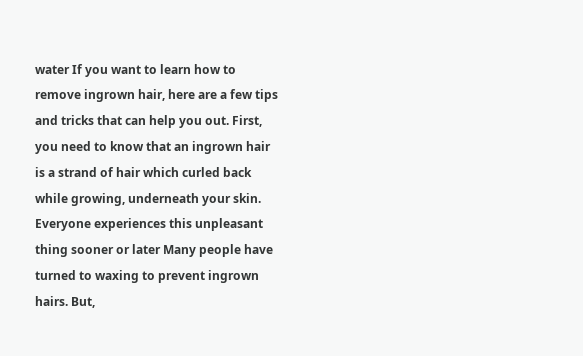water If you want to learn how to remove ingrown hair, here are a few tips and tricks that can help you out. First, you need to know that an ingrown hair is a strand of hair which curled back while growing, underneath your skin. Everyone experiences this unpleasant thing sooner or later Many people have turned to waxing to prevent ingrown hairs. But,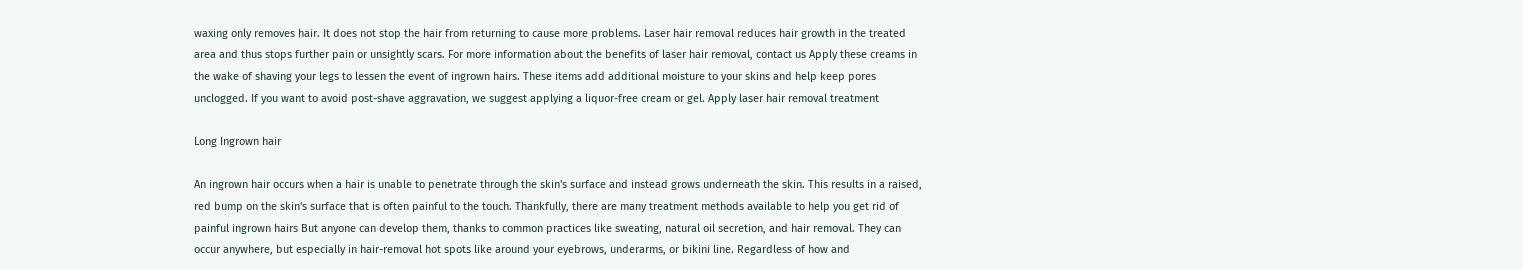waxing only removes hair. It does not stop the hair from returning to cause more problems. Laser hair removal reduces hair growth in the treated area and thus stops further pain or unsightly scars. For more information about the benefits of laser hair removal, contact us Apply these creams in the wake of shaving your legs to lessen the event of ingrown hairs. These items add additional moisture to your skins and help keep pores unclogged. If you want to avoid post-shave aggravation, we suggest applying a liquor-free cream or gel. Apply laser hair removal treatment

Long Ingrown hair

An ingrown hair occurs when a hair is unable to penetrate through the skin's surface and instead grows underneath the skin. This results in a raised, red bump on the skin's surface that is often painful to the touch. Thankfully, there are many treatment methods available to help you get rid of painful ingrown hairs But anyone can develop them, thanks to common practices like sweating, natural oil secretion, and hair removal. They can occur anywhere, but especially in hair-removal hot spots like around your eyebrows, underarms, or bikini line. Regardless of how and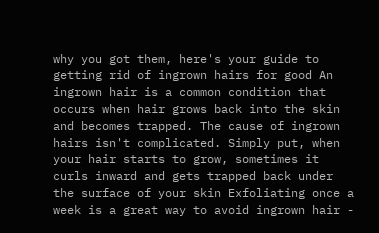why you got them, here's your guide to getting rid of ingrown hairs for good An ingrown hair is a common condition that occurs when hair grows back into the skin and becomes trapped. The cause of ingrown hairs isn't complicated. Simply put, when your hair starts to grow, sometimes it curls inward and gets trapped back under the surface of your skin Exfoliating once a week is a great way to avoid ingrown hair -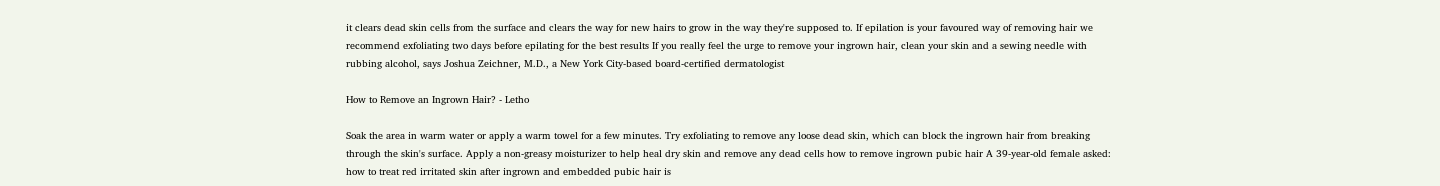it clears dead skin cells from the surface and clears the way for new hairs to grow in the way they're supposed to. If epilation is your favoured way of removing hair we recommend exfoliating two days before epilating for the best results If you really feel the urge to remove your ingrown hair, clean your skin and a sewing needle with rubbing alcohol, says Joshua Zeichner, M.D., a New York City-based board-certified dermatologist

How to Remove an Ingrown Hair? - Letho

Soak the area in warm water or apply a warm towel for a few minutes. Try exfoliating to remove any loose dead skin, which can block the ingrown hair from breaking through the skin's surface. Apply a non-greasy moisturizer to help heal dry skin and remove any dead cells how to remove ingrown pubic hair A 39-year-old female asked: how to treat red irritated skin after ingrown and embedded pubic hair is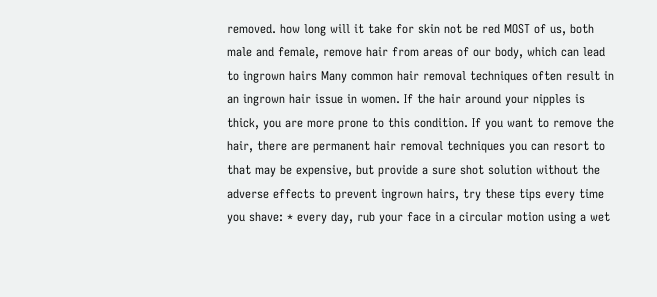removed. how long will it take for skin not be red MOST of us, both male and female, remove hair from areas of our body, which can lead to ingrown hairs Many common hair removal techniques often result in an ingrown hair issue in women. If the hair around your nipples is thick, you are more prone to this condition. If you want to remove the hair, there are permanent hair removal techniques you can resort to that may be expensive, but provide a sure shot solution without the adverse effects to prevent ingrown hairs, try these tips every time you shave: * every day, rub your face in a circular motion using a wet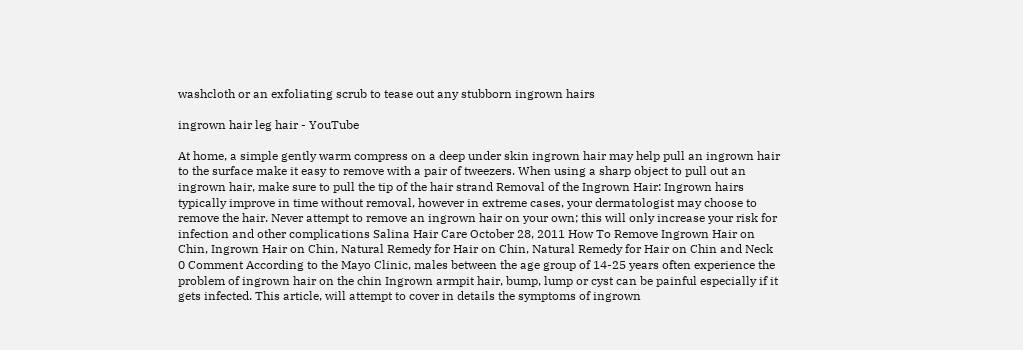washcloth or an exfoliating scrub to tease out any stubborn ingrown hairs

ingrown hair leg hair - YouTube

At home, a simple gently warm compress on a deep under skin ingrown hair may help pull an ingrown hair to the surface make it easy to remove with a pair of tweezers. When using a sharp object to pull out an ingrown hair, make sure to pull the tip of the hair strand Removal of the Ingrown Hair: Ingrown hairs typically improve in time without removal, however in extreme cases, your dermatologist may choose to remove the hair. Never attempt to remove an ingrown hair on your own; this will only increase your risk for infection and other complications Salina Hair Care October 28, 2011 How To Remove Ingrown Hair on Chin, Ingrown Hair on Chin, Natural Remedy for Hair on Chin, Natural Remedy for Hair on Chin and Neck 0 Comment According to the Mayo Clinic, males between the age group of 14-25 years often experience the problem of ingrown hair on the chin Ingrown armpit hair, bump, lump or cyst can be painful especially if it gets infected. This article, will attempt to cover in details the symptoms of ingrown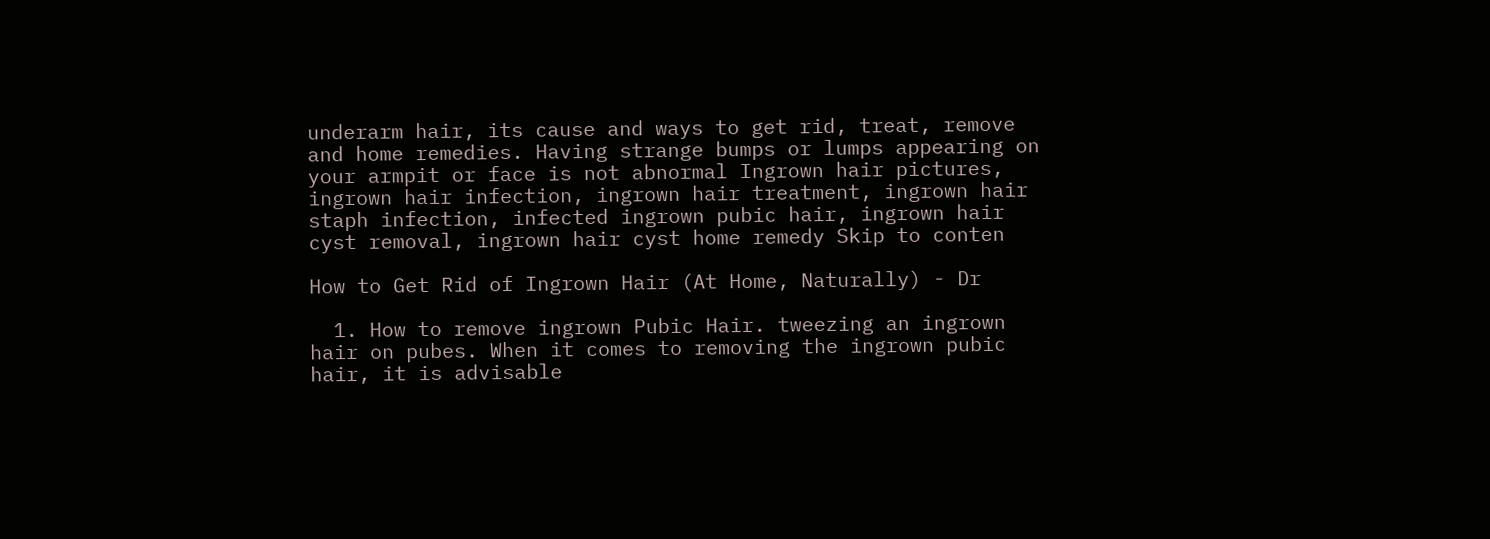underarm hair, its cause and ways to get rid, treat, remove and home remedies. Having strange bumps or lumps appearing on your armpit or face is not abnormal Ingrown hair pictures, ingrown hair infection, ingrown hair treatment, ingrown hair staph infection, infected ingrown pubic hair, ingrown hair cyst removal, ingrown hair cyst home remedy Skip to conten

How to Get Rid of Ingrown Hair (At Home, Naturally) - Dr

  1. How to remove ingrown Pubic Hair. tweezing an ingrown hair on pubes. When it comes to removing the ingrown pubic hair, it is advisable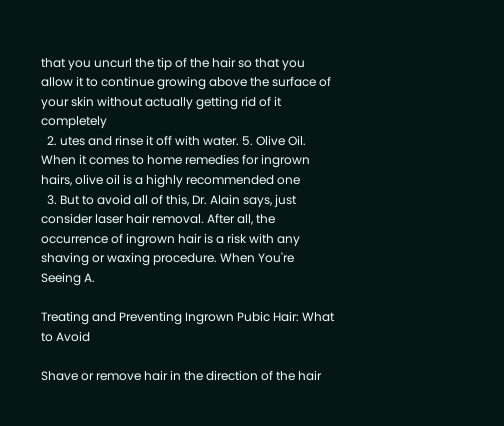that you uncurl the tip of the hair so that you allow it to continue growing above the surface of your skin without actually getting rid of it completely
  2. utes and rinse it off with water. 5. Olive Oil. When it comes to home remedies for ingrown hairs, olive oil is a highly recommended one
  3. But to avoid all of this, Dr. Alain says, just consider laser hair removal. After all, the occurrence of ingrown hair is a risk with any shaving or waxing procedure. When You're Seeing A.

Treating and Preventing Ingrown Pubic Hair: What to Avoid

Shave or remove hair in the direction of the hair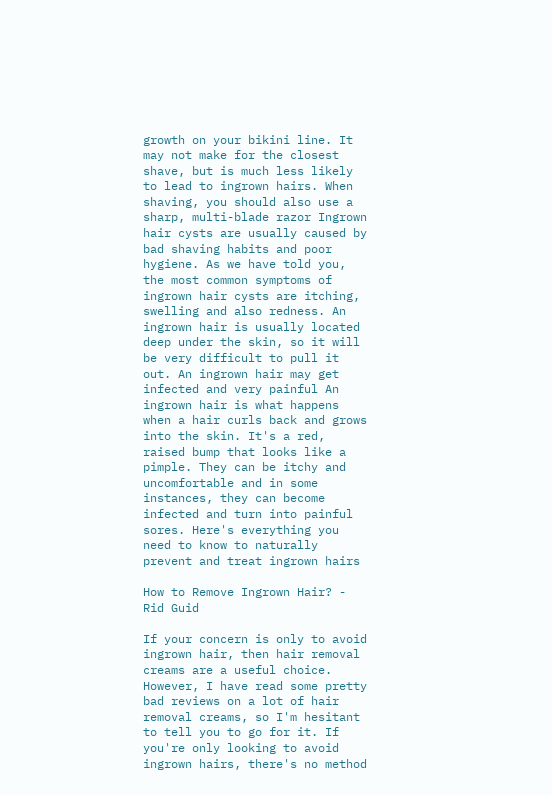growth on your bikini line. It may not make for the closest shave, but is much less likely to lead to ingrown hairs. When shaving, you should also use a sharp, multi-blade razor Ingrown hair cysts are usually caused by bad shaving habits and poor hygiene. As we have told you, the most common symptoms of ingrown hair cysts are itching, swelling and also redness. An ingrown hair is usually located deep under the skin, so it will be very difficult to pull it out. An ingrown hair may get infected and very painful An ingrown hair is what happens when a hair curls back and grows into the skin. It's a red, raised bump that looks like a pimple. They can be itchy and uncomfortable and in some instances, they can become infected and turn into painful sores. Here's everything you need to know to naturally prevent and treat ingrown hairs

How to Remove Ingrown Hair? - Rid Guid

If your concern is only to avoid ingrown hair, then hair removal creams are a useful choice. However, I have read some pretty bad reviews on a lot of hair removal creams, so I'm hesitant to tell you to go for it. If you're only looking to avoid ingrown hairs, there's no method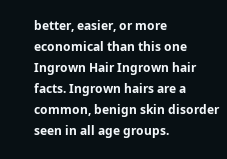better, easier, or more economical than this one Ingrown Hair Ingrown hair facts. Ingrown hairs are a common, benign skin disorder seen in all age groups.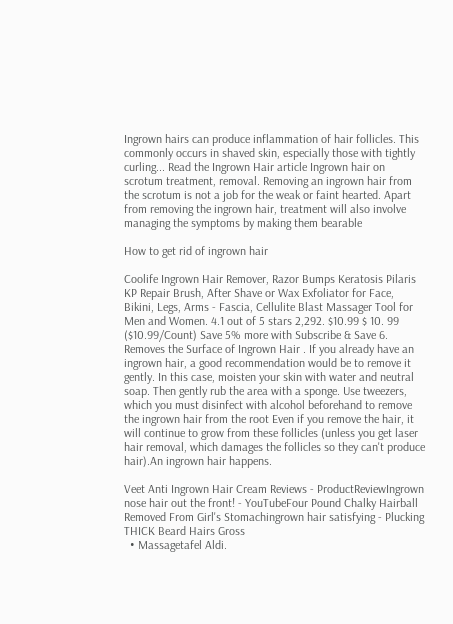Ingrown hairs can produce inflammation of hair follicles. This commonly occurs in shaved skin, especially those with tightly curling... Read the Ingrown Hair article Ingrown hair on scrotum treatment, removal. Removing an ingrown hair from the scrotum is not a job for the weak or faint hearted. Apart from removing the ingrown hair, treatment will also involve managing the symptoms by making them bearable

How to get rid of ingrown hair

Coolife Ingrown Hair Remover, Razor Bumps Keratosis Pilaris KP Repair Brush, After Shave or Wax Exfoliator for Face, Bikini, Legs, Arms - Fascia, Cellulite Blast Massager Tool for Men and Women. 4.1 out of 5 stars 2,292. $10.99 $ 10. 99 ($10.99/Count) Save 5% more with Subscribe & Save 6. Removes the Surface of Ingrown Hair . If you already have an ingrown hair, a good recommendation would be to remove it gently. In this case, moisten your skin with water and neutral soap. Then gently rub the area with a sponge. Use tweezers, which you must disinfect with alcohol beforehand to remove the ingrown hair from the root Even if you remove the hair, it will continue to grow from these follicles (unless you get laser hair removal, which damages the follicles so they can't produce hair).An ingrown hair happens.

Veet Anti Ingrown Hair Cream Reviews - ProductReviewIngrown nose hair out the front! - YouTubeFour Pound Chalky Hairball Removed From Girl's Stomachingrown hair satisfying - Plucking THICK Beard Hairs Gross
  • Massagetafel Aldi.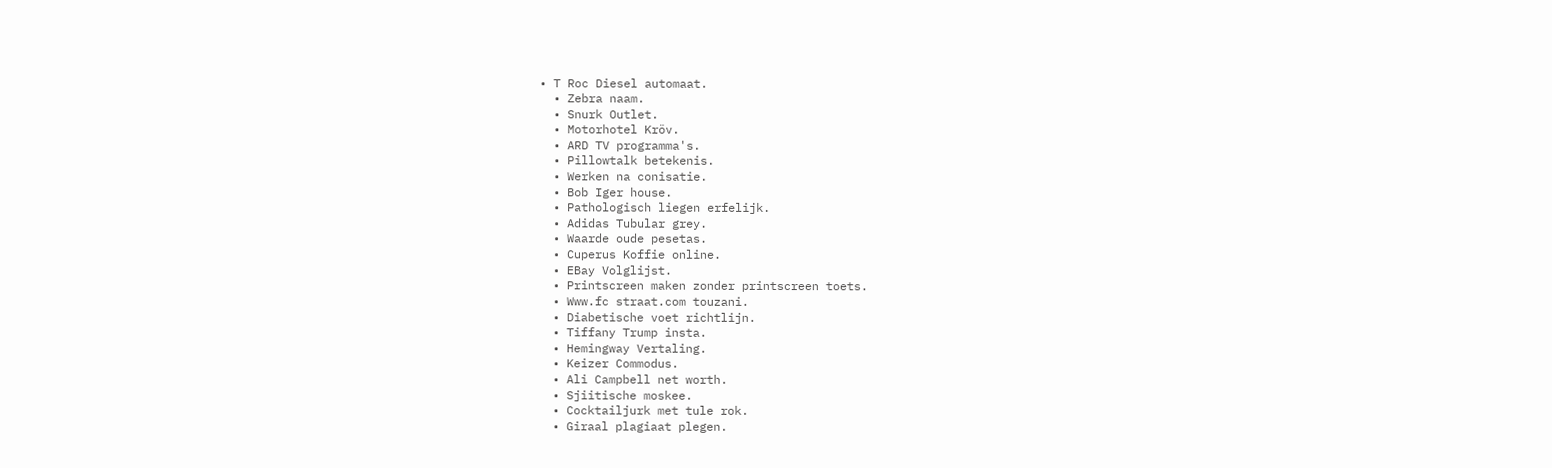• T Roc Diesel automaat.
  • Zebra naam.
  • Snurk Outlet.
  • Motorhotel Kröv.
  • ARD TV programma's.
  • Pillowtalk betekenis.
  • Werken na conisatie.
  • Bob Iger house.
  • Pathologisch liegen erfelijk.
  • Adidas Tubular grey.
  • Waarde oude pesetas.
  • Cuperus Koffie online.
  • EBay Volglijst.
  • Printscreen maken zonder printscreen toets.
  • Www.fc straat.com touzani.
  • Diabetische voet richtlijn.
  • Tiffany Trump insta.
  • Hemingway Vertaling.
  • Keizer Commodus.
  • Ali Campbell net worth.
  • Sjiitische moskee.
  • Cocktailjurk met tule rok.
  • Giraal plagiaat plegen.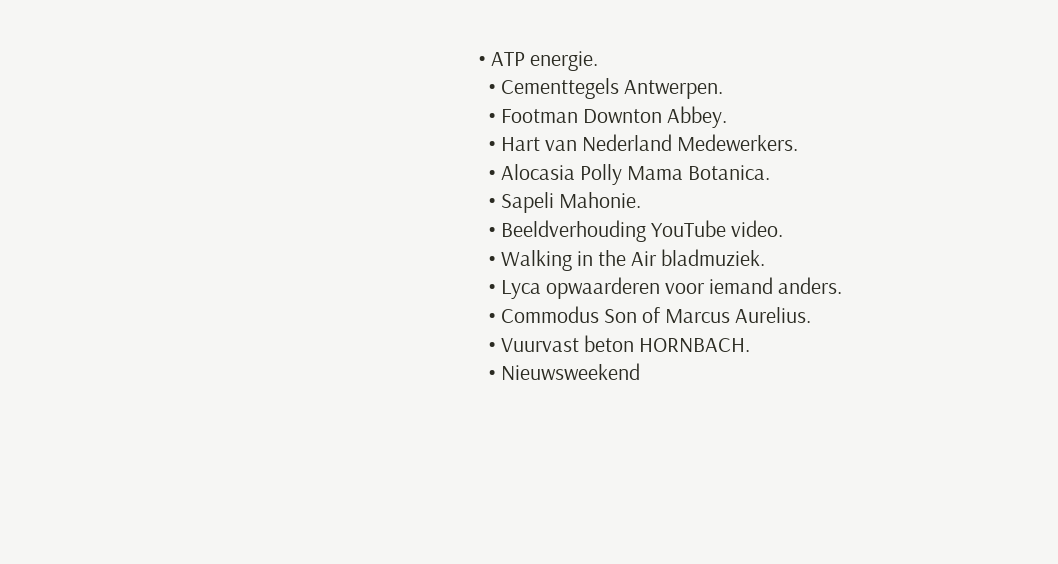• ATP energie.
  • Cementtegels Antwerpen.
  • Footman Downton Abbey.
  • Hart van Nederland Medewerkers.
  • Alocasia Polly Mama Botanica.
  • Sapeli Mahonie.
  • Beeldverhouding YouTube video.
  • Walking in the Air bladmuziek.
  • Lyca opwaarderen voor iemand anders.
  • Commodus Son of Marcus Aurelius.
  • Vuurvast beton HORNBACH.
  • Nieuwsweekend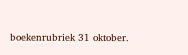boekenrubriek 31 oktober.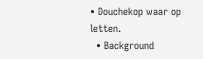• Douchekop waar op letten.
  • Background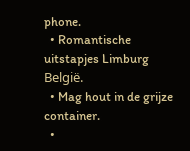phone.
  • Romantische uitstapjes Limburg België.
  • Mag hout in de grijze container.
  •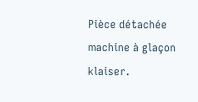Pièce détachée machine à glaçon klaiser.